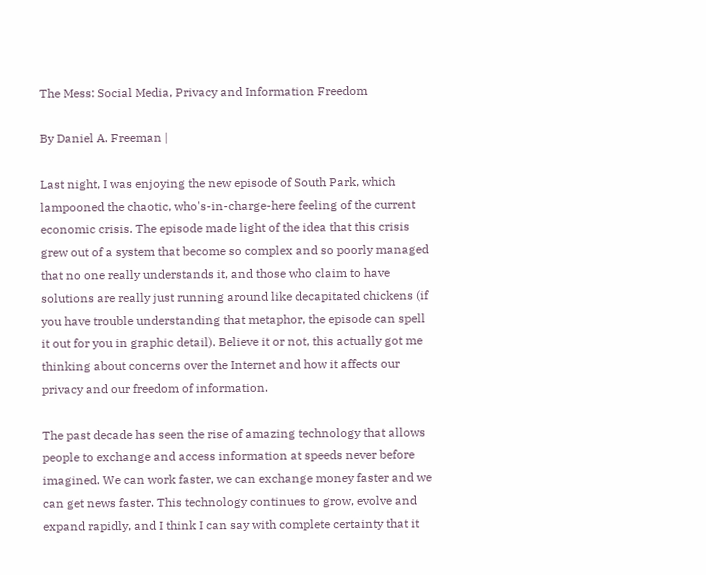The Mess: Social Media, Privacy and Information Freedom

By Daniel A. Freeman |

Last night, I was enjoying the new episode of South Park, which lampooned the chaotic, who's-in-charge-here feeling of the current economic crisis. The episode made light of the idea that this crisis grew out of a system that become so complex and so poorly managed that no one really understands it, and those who claim to have solutions are really just running around like decapitated chickens (if you have trouble understanding that metaphor, the episode can spell it out for you in graphic detail). Believe it or not, this actually got me thinking about concerns over the Internet and how it affects our privacy and our freedom of information.

The past decade has seen the rise of amazing technology that allows people to exchange and access information at speeds never before imagined. We can work faster, we can exchange money faster and we can get news faster. This technology continues to grow, evolve and expand rapidly, and I think I can say with complete certainty that it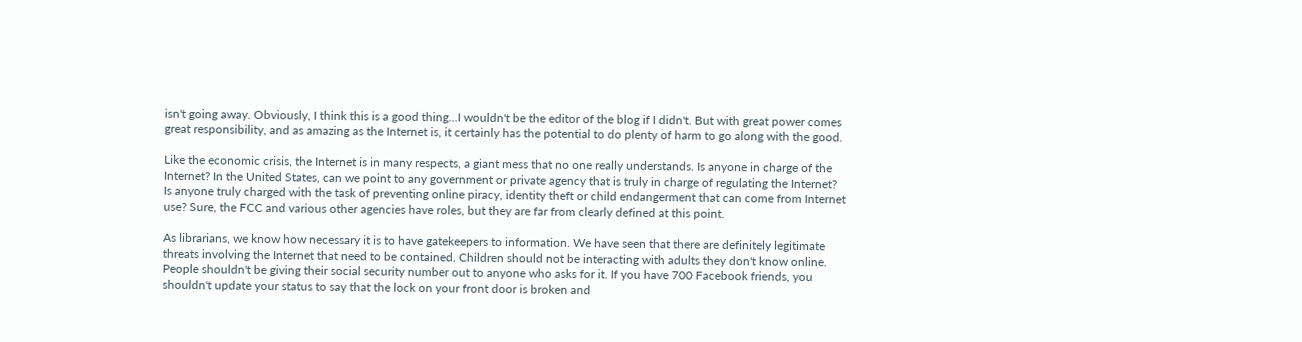isn't going away. Obviously, I think this is a good thing...I wouldn't be the editor of the blog if I didn't. But with great power comes great responsibility, and as amazing as the Internet is, it certainly has the potential to do plenty of harm to go along with the good.

Like the economic crisis, the Internet is in many respects, a giant mess that no one really understands. Is anyone in charge of the Internet? In the United States, can we point to any government or private agency that is truly in charge of regulating the Internet? Is anyone truly charged with the task of preventing online piracy, identity theft or child endangerment that can come from Internet use? Sure, the FCC and various other agencies have roles, but they are far from clearly defined at this point.

As librarians, we know how necessary it is to have gatekeepers to information. We have seen that there are definitely legitimate threats involving the Internet that need to be contained. Children should not be interacting with adults they don't know online. People shouldn't be giving their social security number out to anyone who asks for it. If you have 700 Facebook friends, you shouldn't update your status to say that the lock on your front door is broken and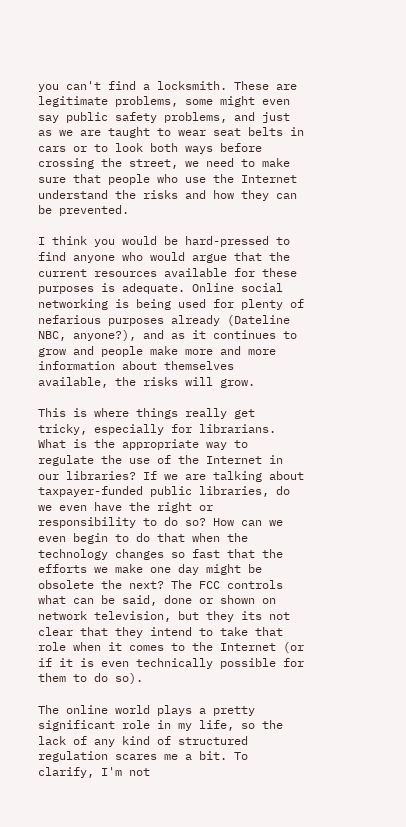you can't find a locksmith. These are legitimate problems, some might even say public safety problems, and just as we are taught to wear seat belts in cars or to look both ways before crossing the street, we need to make sure that people who use the Internet understand the risks and how they can be prevented.

I think you would be hard-pressed to find anyone who would argue that the current resources available for these purposes is adequate. Online social networking is being used for plenty of nefarious purposes already (Dateline NBC, anyone?), and as it continues to grow and people make more and more information about themselves available, the risks will grow.

This is where things really get tricky, especially for librarians. What is the appropriate way to regulate the use of the Internet in our libraries? If we are talking about taxpayer-funded public libraries, do we even have the right or responsibility to do so? How can we even begin to do that when the technology changes so fast that the efforts we make one day might be obsolete the next? The FCC controls what can be said, done or shown on network television, but they its not clear that they intend to take that role when it comes to the Internet (or if it is even technically possible for them to do so).

The online world plays a pretty significant role in my life, so the lack of any kind of structured regulation scares me a bit. To clarify, I'm not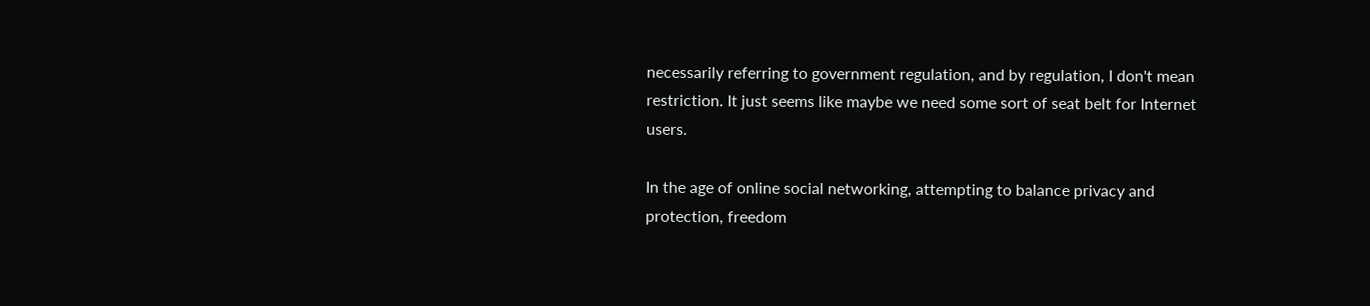necessarily referring to government regulation, and by regulation, I don't mean restriction. It just seems like maybe we need some sort of seat belt for Internet users.

In the age of online social networking, attempting to balance privacy and protection, freedom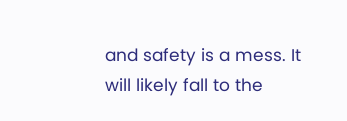and safety is a mess. It will likely fall to the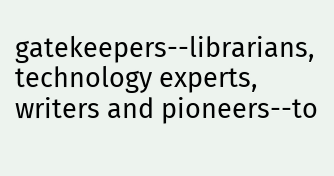gatekeepers--librarians, technology experts, writers and pioneers--to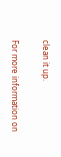clean it up.

For more information on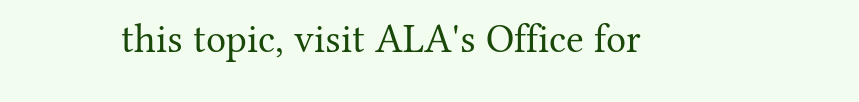this topic, visit ALA's Office for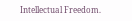Intellectual Freedom.